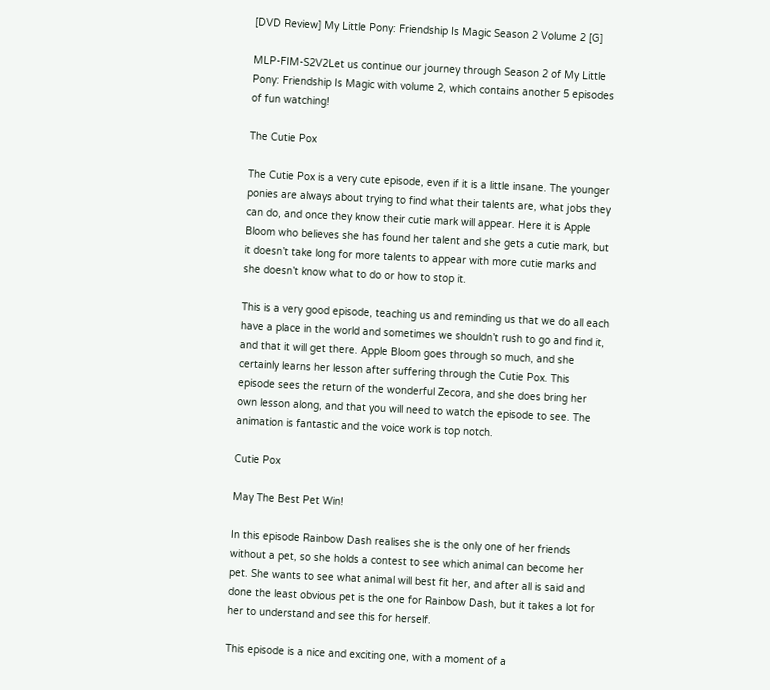[DVD Review] My Little Pony: Friendship Is Magic Season 2 Volume 2 [G]

MLP-FIM-S2V2Let us continue our journey through Season 2 of My Little Pony: Friendship Is Magic with volume 2, which contains another 5 episodes of fun watching!

The Cutie Pox

The Cutie Pox is a very cute episode, even if it is a little insane. The younger ponies are always about trying to find what their talents are, what jobs they can do, and once they know their cutie mark will appear. Here it is Apple Bloom who believes she has found her talent and she gets a cutie mark, but it doesn’t take long for more talents to appear with more cutie marks and she doesn’t know what to do or how to stop it.

This is a very good episode, teaching us and reminding us that we do all each have a place in the world and sometimes we shouldn’t rush to go and find it, and that it will get there. Apple Bloom goes through so much, and she certainly learns her lesson after suffering through the Cutie Pox. This episode sees the return of the wonderful Zecora, and she does bring her own lesson along, and that you will need to watch the episode to see. The animation is fantastic and the voice work is top notch.

Cutie Pox

May The Best Pet Win!

In this episode Rainbow Dash realises she is the only one of her friends without a pet, so she holds a contest to see which animal can become her pet. She wants to see what animal will best fit her, and after all is said and done the least obvious pet is the one for Rainbow Dash, but it takes a lot for her to understand and see this for herself.

This episode is a nice and exciting one, with a moment of a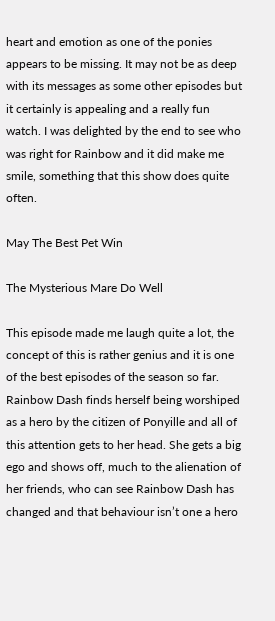heart and emotion as one of the ponies appears to be missing. It may not be as deep with its messages as some other episodes but it certainly is appealing and a really fun watch. I was delighted by the end to see who was right for Rainbow and it did make me smile, something that this show does quite often.

May The Best Pet Win

The Mysterious Mare Do Well

This episode made me laugh quite a lot, the concept of this is rather genius and it is one of the best episodes of the season so far. Rainbow Dash finds herself being worshiped as a hero by the citizen of Ponyille and all of this attention gets to her head. She gets a big ego and shows off, much to the alienation of her friends, who can see Rainbow Dash has changed and that behaviour isn’t one a hero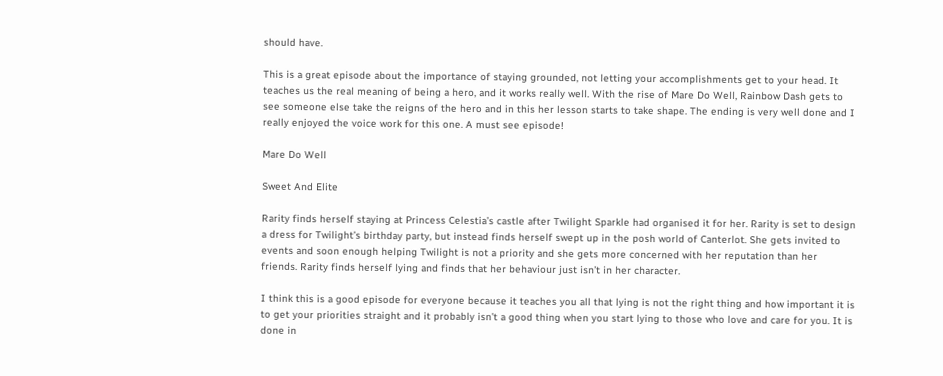should have.

This is a great episode about the importance of staying grounded, not letting your accomplishments get to your head. It teaches us the real meaning of being a hero, and it works really well. With the rise of Mare Do Well, Rainbow Dash gets to see someone else take the reigns of the hero and in this her lesson starts to take shape. The ending is very well done and I really enjoyed the voice work for this one. A must see episode!

Mare Do Well

Sweet And Elite

Rarity finds herself staying at Princess Celestia’s castle after Twilight Sparkle had organised it for her. Rarity is set to design a dress for Twilight’s birthday party, but instead finds herself swept up in the posh world of Canterlot. She gets invited to events and soon enough helping Twilight is not a priority and she gets more concerned with her reputation than her friends. Rarity finds herself lying and finds that her behaviour just isn’t in her character.

I think this is a good episode for everyone because it teaches you all that lying is not the right thing and how important it is to get your priorities straight and it probably isn’t a good thing when you start lying to those who love and care for you. It is done in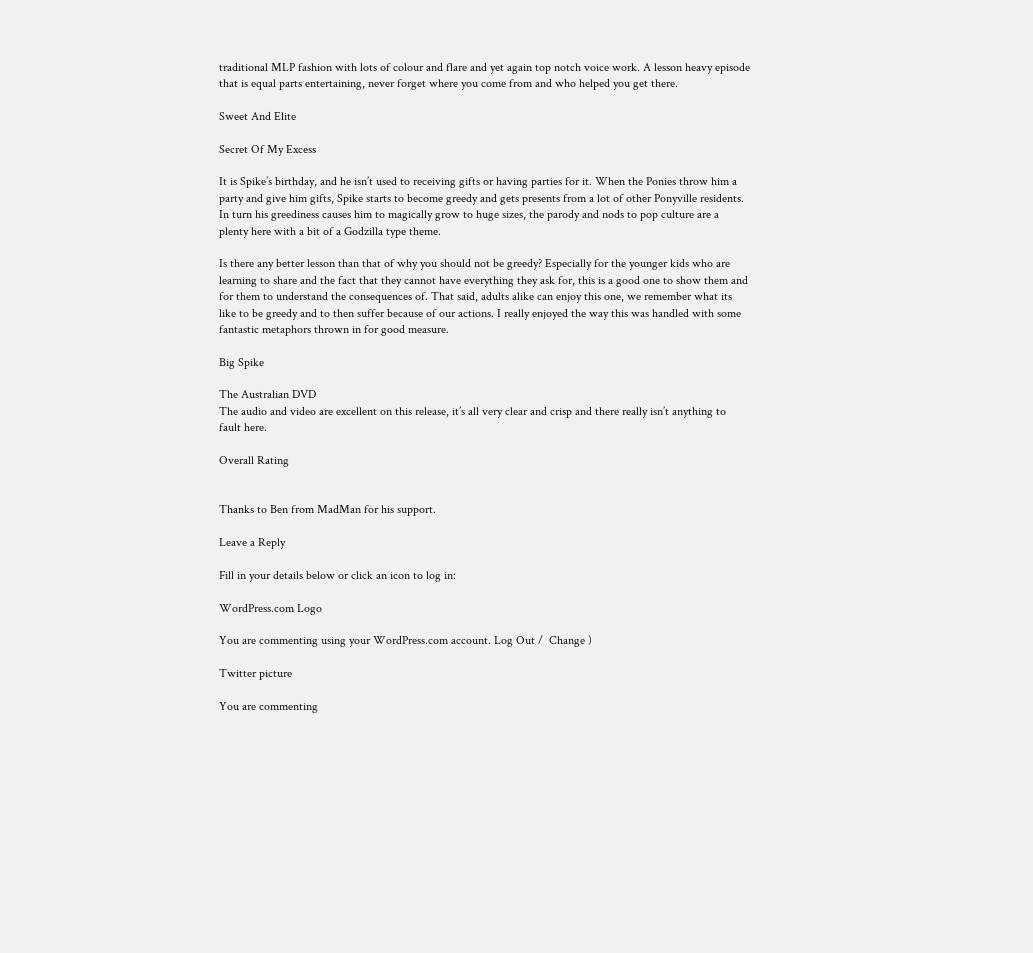traditional MLP fashion with lots of colour and flare and yet again top notch voice work. A lesson heavy episode that is equal parts entertaining, never forget where you come from and who helped you get there.

Sweet And Elite

Secret Of My Excess

It is Spike’s birthday, and he isn’t used to receiving gifts or having parties for it. When the Ponies throw him a party and give him gifts, Spike starts to become greedy and gets presents from a lot of other Ponyville residents. In turn his greediness causes him to magically grow to huge sizes, the parody and nods to pop culture are a plenty here with a bit of a Godzilla type theme.

Is there any better lesson than that of why you should not be greedy? Especially for the younger kids who are learning to share and the fact that they cannot have everything they ask for, this is a good one to show them and for them to understand the consequences of. That said, adults alike can enjoy this one, we remember what its like to be greedy and to then suffer because of our actions. I really enjoyed the way this was handled with some fantastic metaphors thrown in for good measure.

Big Spike

The Australian DVD
The audio and video are excellent on this release, it’s all very clear and crisp and there really isn’t anything to fault here.

Overall Rating


Thanks to Ben from MadMan for his support.

Leave a Reply

Fill in your details below or click an icon to log in:

WordPress.com Logo

You are commenting using your WordPress.com account. Log Out /  Change )

Twitter picture

You are commenting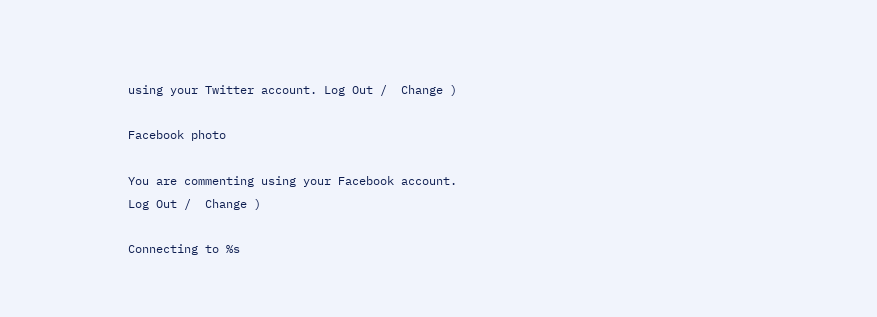using your Twitter account. Log Out /  Change )

Facebook photo

You are commenting using your Facebook account. Log Out /  Change )

Connecting to %s